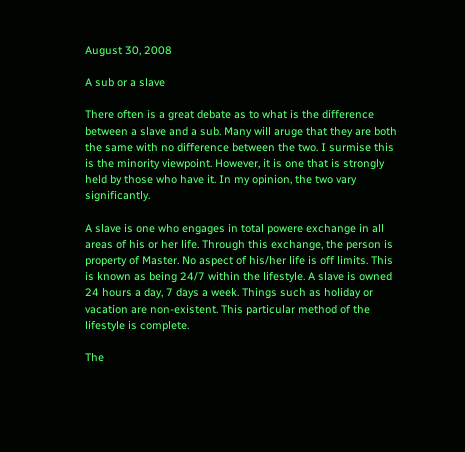August 30, 2008

A sub or a slave

There often is a great debate as to what is the difference between a slave and a sub. Many will aruge that they are both the same with no difference between the two. I surmise this is the minority viewpoint. However, it is one that is strongly held by those who have it. In my opinion, the two vary significantly.

A slave is one who engages in total powere exchange in all areas of his or her life. Through this exchange, the person is property of Master. No aspect of his/her life is off limits. This is known as being 24/7 within the lifestyle. A slave is owned 24 hours a day, 7 days a week. Things such as holiday or vacation are non-existent. This particular method of the lifestyle is complete.

The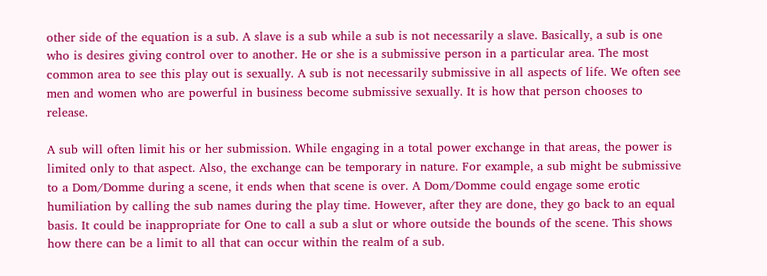other side of the equation is a sub. A slave is a sub while a sub is not necessarily a slave. Basically, a sub is one who is desires giving control over to another. He or she is a submissive person in a particular area. The most common area to see this play out is sexually. A sub is not necessarily submissive in all aspects of life. We often see men and women who are powerful in business become submissive sexually. It is how that person chooses to release.

A sub will often limit his or her submission. While engaging in a total power exchange in that areas, the power is limited only to that aspect. Also, the exchange can be temporary in nature. For example, a sub might be submissive to a Dom/Domme during a scene, it ends when that scene is over. A Dom/Domme could engage some erotic humiliation by calling the sub names during the play time. However, after they are done, they go back to an equal basis. It could be inappropriate for One to call a sub a slut or whore outside the bounds of the scene. This shows how there can be a limit to all that can occur within the realm of a sub.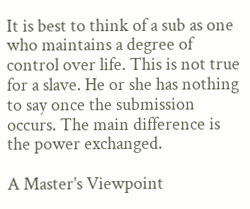It is best to think of a sub as one who maintains a degree of control over life. This is not true for a slave. He or she has nothing to say once the submission occurs. The main difference is the power exchanged.

A Master’s Viewpoint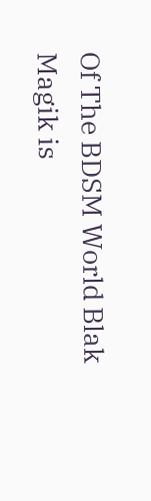Of The BDSM World Blak Magik is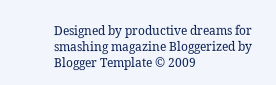Designed by productive dreams for smashing magazine Bloggerized by Blogger Template © 2009